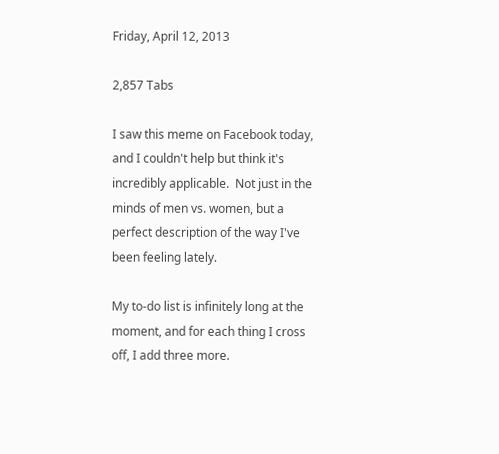Friday, April 12, 2013

2,857 Tabs

I saw this meme on Facebook today, and I couldn't help but think it's incredibly applicable.  Not just in the minds of men vs. women, but a perfect description of the way I've been feeling lately.

My to-do list is infinitely long at the moment, and for each thing I cross off, I add three more.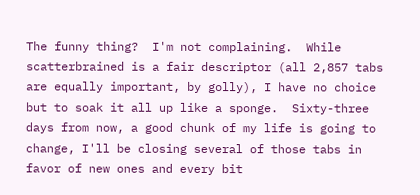The funny thing?  I'm not complaining.  While scatterbrained is a fair descriptor (all 2,857 tabs are equally important, by golly), I have no choice but to soak it all up like a sponge.  Sixty-three days from now, a good chunk of my life is going to change, I'll be closing several of those tabs in favor of new ones and every bit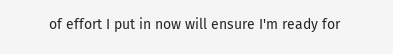of effort I put in now will ensure I'm ready for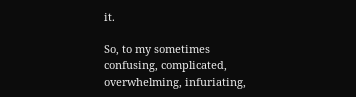it.

So, to my sometimes confusing, complicated, overwhelming, infuriating,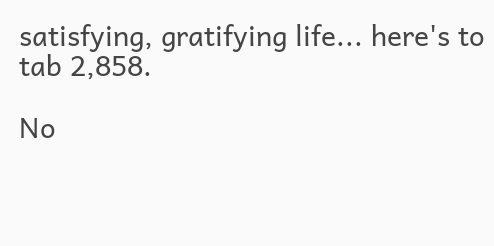satisfying, gratifying life... here's to tab 2,858.

No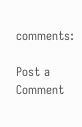comments:

Post a Comment